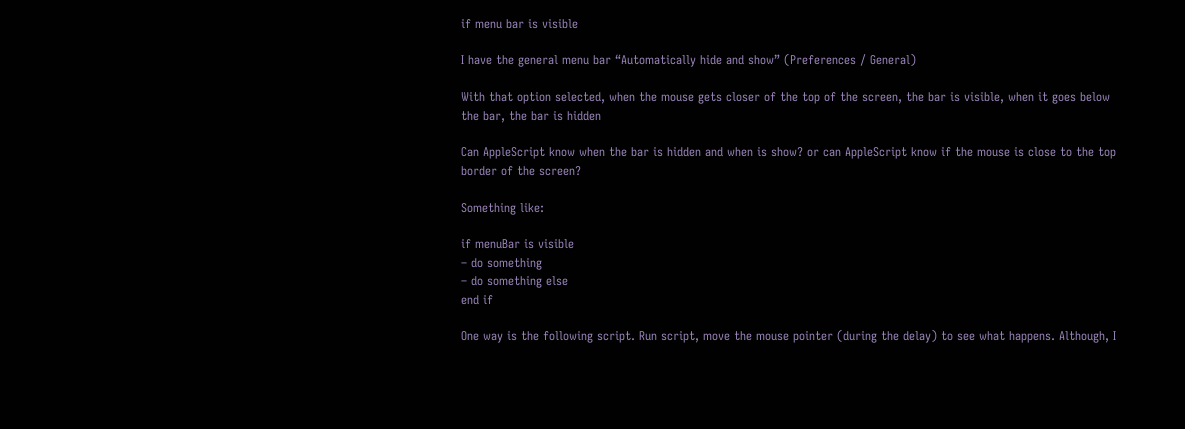if menu bar is visible

I have the general menu bar “Automatically hide and show” (Preferences / General)

With that option selected, when the mouse gets closer of the top of the screen, the bar is visible, when it goes below the bar, the bar is hidden

Can AppleScript know when the bar is hidden and when is show? or can AppleScript know if the mouse is close to the top border of the screen?

Something like:

if menuBar is visible
– do something
– do something else
end if

One way is the following script. Run script, move the mouse pointer (during the delay) to see what happens. Although, I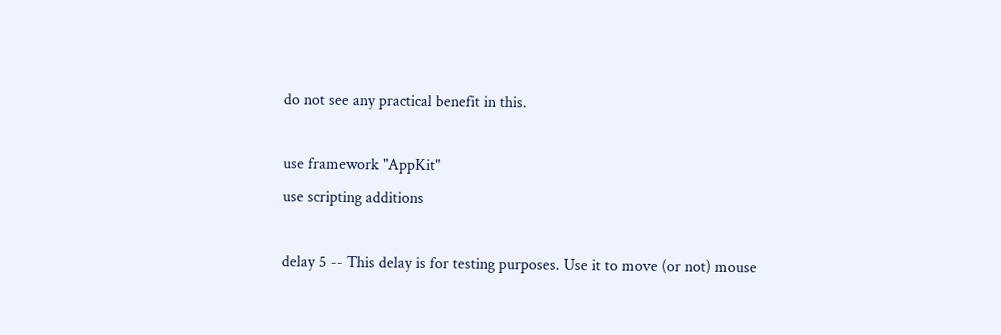do not see any practical benefit in this.

use framework "AppKit"
use scripting additions

delay 5 -- This delay is for testing purposes. Use it to move (or not) mouse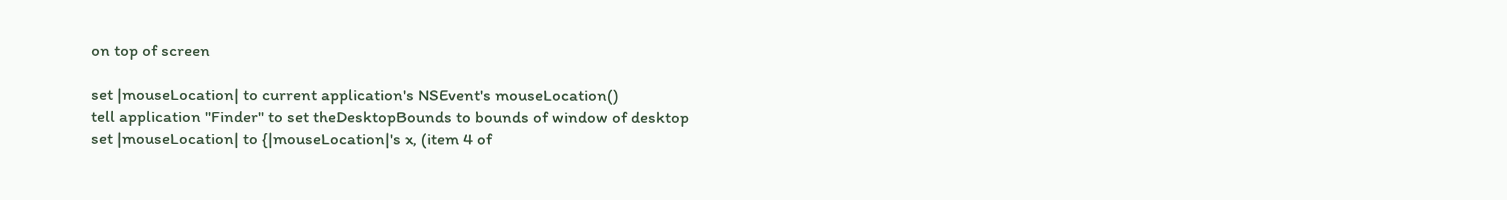on top of screen

set |mouseLocation| to current application's NSEvent's mouseLocation()
tell application "Finder" to set theDesktopBounds to bounds of window of desktop
set |mouseLocation| to {|mouseLocation|'s x, (item 4 of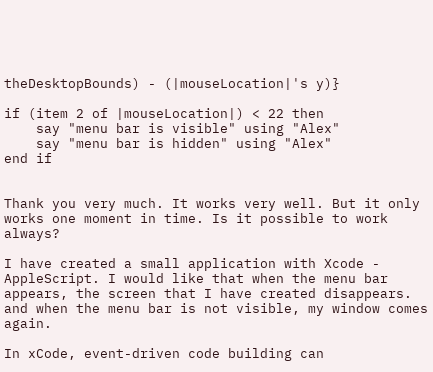theDesktopBounds) - (|mouseLocation|'s y)}

if (item 2 of |mouseLocation|) < 22 then
    say "menu bar is visible" using "Alex"
    say "menu bar is hidden" using "Alex"
end if


Thank you very much. It works very well. But it only works one moment in time. Is it possible to work always?

I have created a small application with Xcode - AppleScript. I would like that when the menu bar appears, the screen that I have created disappears. and when the menu bar is not visible, my window comes again.

In xCode, event-driven code building can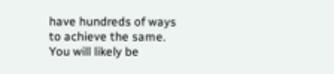have hundreds of ways to achieve the same. You will likely be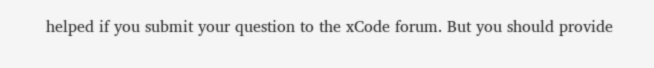helped if you submit your question to the xCode forum. But you should provide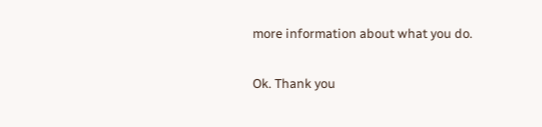more information about what you do.

Ok. Thank you